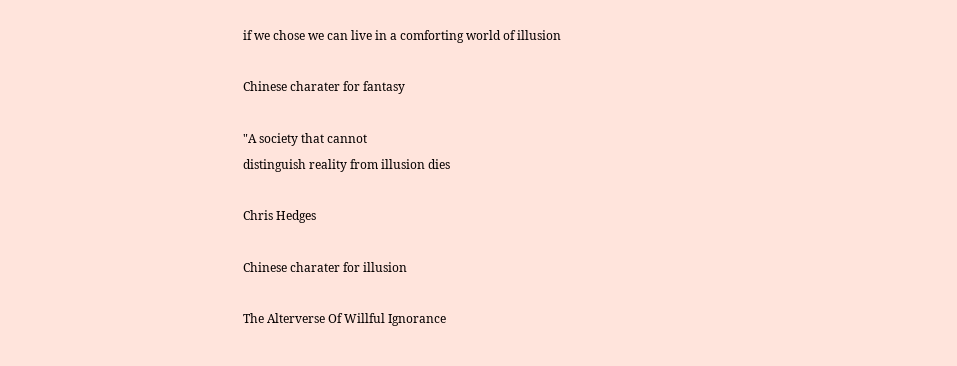if we chose we can live in a comforting world of illusion

Chinese charater for fantasy

"A society that cannot
distinguish reality from illusion dies

Chris Hedges

Chinese charater for illusion

The Alterverse Of Willful Ignorance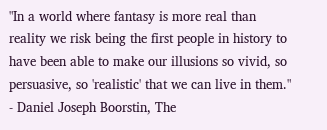"In a world where fantasy is more real than reality we risk being the first people in history to have been able to make our illusions so vivid, so persuasive, so 'realistic' that we can live in them." - Daniel Joseph Boorstin, The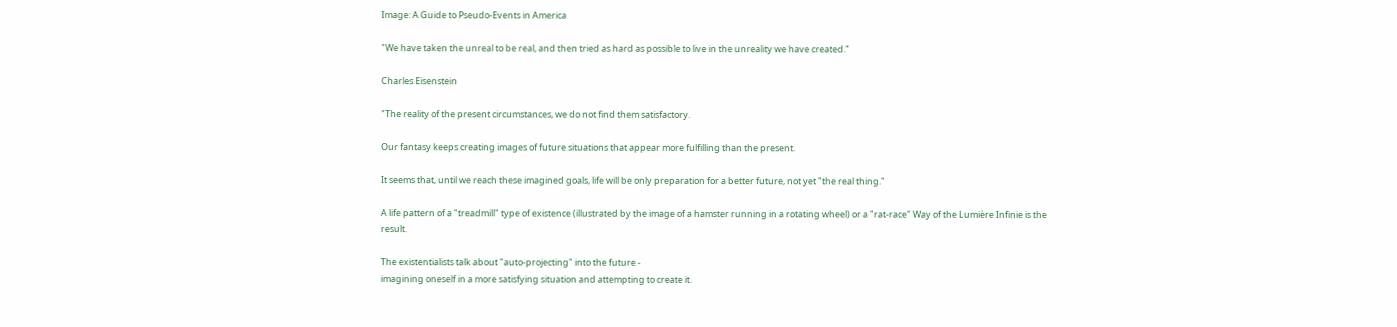Image: A Guide to Pseudo-Events in America

"We have taken the unreal to be real, and then tried as hard as possible to live in the unreality we have created."

Charles Eisenstein

"The reality of the present circumstances, we do not find them satisfactory.

Our fantasy keeps creating images of future situations that appear more fulfilling than the present.

It seems that, until we reach these imagined goals, life will be only preparation for a better future, not yet "the real thing."

A life pattern of a "treadmill" type of existence (illustrated by the image of a hamster running in a rotating wheel) or a "rat-race" Way of the Lumière Infinie is the result.

The existentialists talk about "auto-projecting" into the future -
imagining oneself in a more satisfying situation and attempting to create it.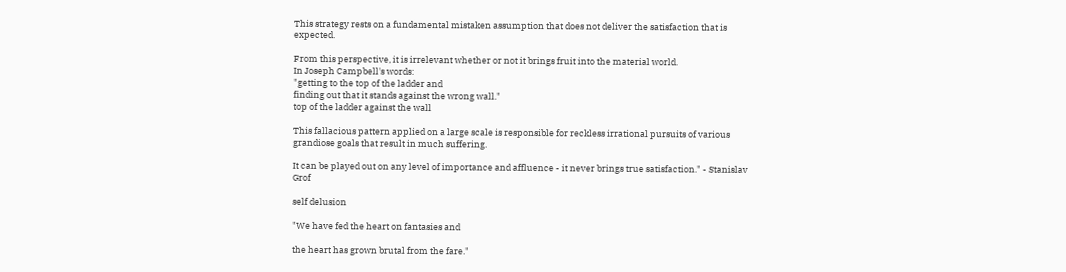This strategy rests on a fundamental mistaken assumption that does not deliver the satisfaction that is expected.

From this perspective, it is irrelevant whether or not it brings fruit into the material world.
In Joseph Campbell's words:
"getting to the top of the ladder and
finding out that it stands against the wrong wall."
top of the ladder against the wall

This fallacious pattern applied on a large scale is responsible for reckless irrational pursuits of various grandiose goals that result in much suffering.

It can be played out on any level of importance and affluence - it never brings true satisfaction." - Stanislav Grof

self delusion

"We have fed the heart on fantasies and

the heart has grown brutal from the fare."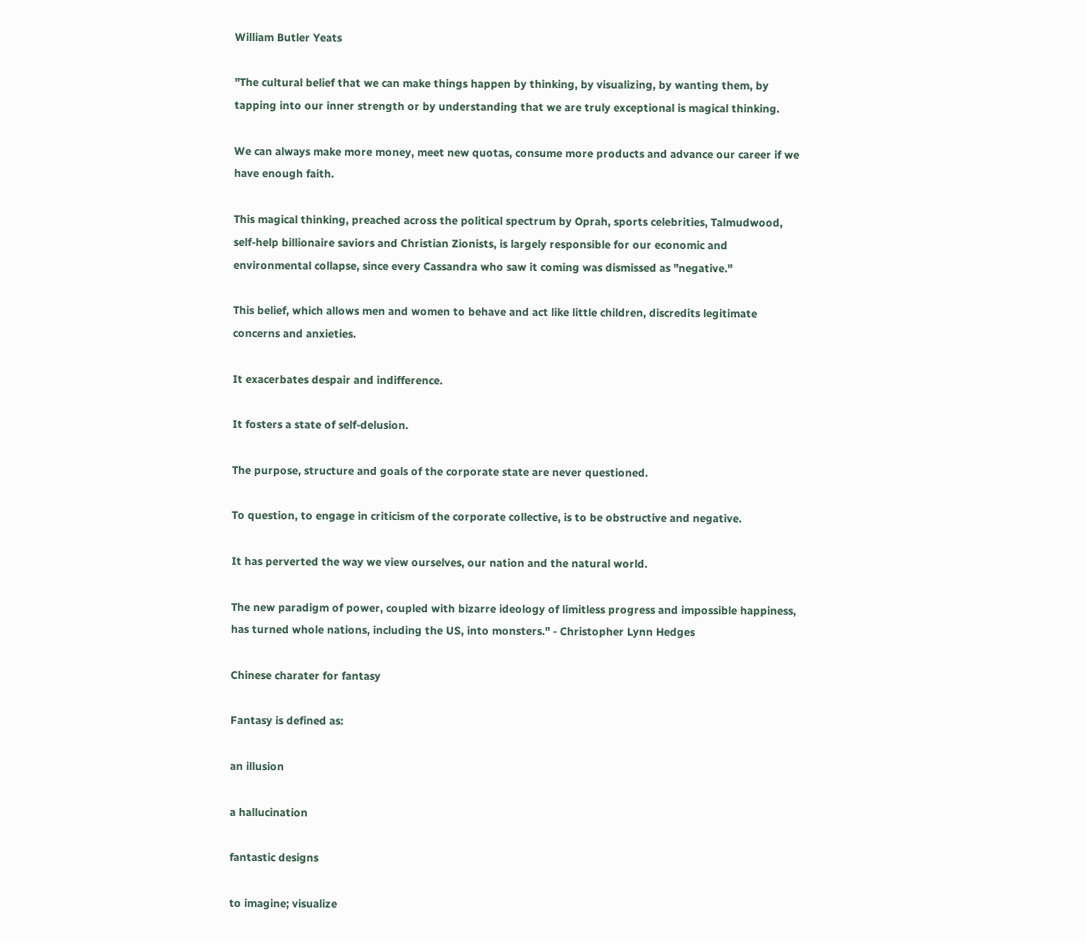William Butler Yeats

"The cultural belief that we can make things happen by thinking, by visualizing, by wanting them, by tapping into our inner strength or by understanding that we are truly exceptional is magical thinking.

We can always make more money, meet new quotas, consume more products and advance our career if we have enough faith.

This magical thinking, preached across the political spectrum by Oprah, sports celebrities, Talmudwood, self-help billionaire saviors and Christian Zionists, is largely responsible for our economic and environmental collapse, since every Cassandra who saw it coming was dismissed as "negative."

This belief, which allows men and women to behave and act like little children, discredits legitimate concerns and anxieties.

It exacerbates despair and indifference.

It fosters a state of self-delusion.

The purpose, structure and goals of the corporate state are never questioned.

To question, to engage in criticism of the corporate collective, is to be obstructive and negative.

It has perverted the way we view ourselves, our nation and the natural world.

The new paradigm of power, coupled with bizarre ideology of limitless progress and impossible happiness, has turned whole nations, including the US, into monsters." - Christopher Lynn Hedges

Chinese charater for fantasy

Fantasy is defined as:

an illusion

a hallucination

fantastic designs

to imagine; visualize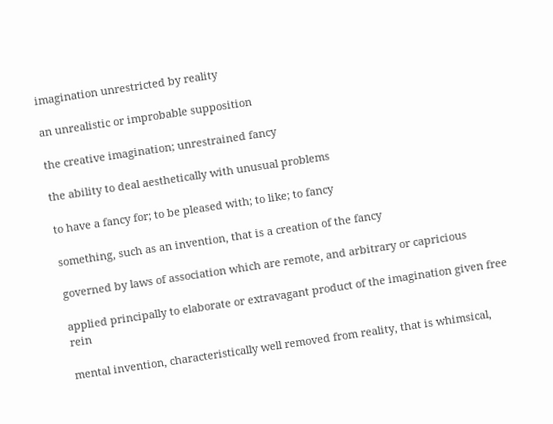imagination unrestricted by reality

an unrealistic or improbable supposition

the creative imagination; unrestrained fancy

the ability to deal aesthetically with unusual problems

to have a fancy for; to be pleased with; to like; to fancy

something, such as an invention, that is a creation of the fancy

governed by laws of association which are remote, and arbitrary or capricious

applied principally to elaborate or extravagant product of the imagination given free rein

mental invention, characteristically well removed from reality, that is whimsical,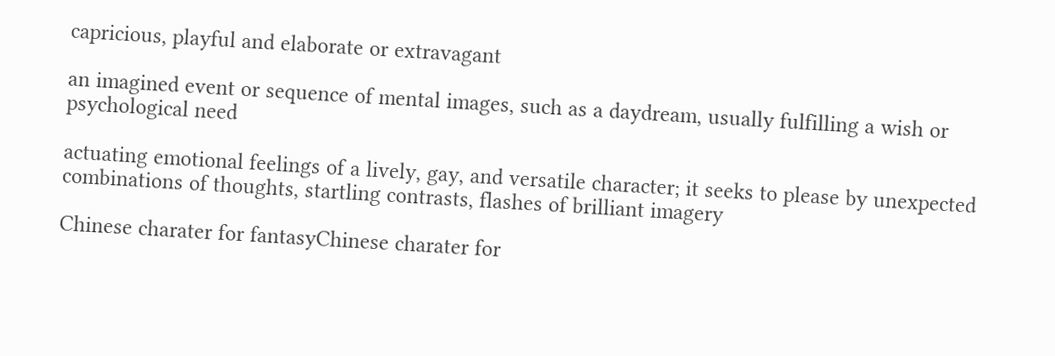capricious, playful and elaborate or extravagant

an imagined event or sequence of mental images, such as a daydream, usually fulfilling a wish or psychological need

actuating emotional feelings of a lively, gay, and versatile character; it seeks to please by unexpected combinations of thoughts, startling contrasts, flashes of brilliant imagery

Chinese charater for fantasyChinese charater for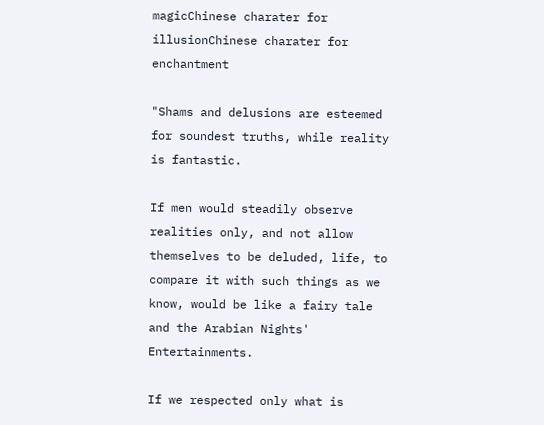magicChinese charater for illusionChinese charater for enchantment

"Shams and delusions are esteemed for soundest truths, while reality is fantastic.

If men would steadily observe realities only, and not allow themselves to be deluded, life, to compare it with such things as we know, would be like a fairy tale and the Arabian Nights' Entertainments.

If we respected only what is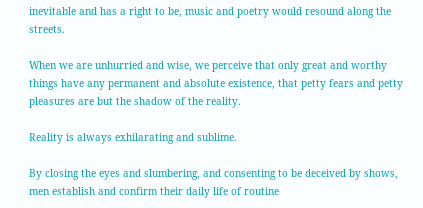inevitable and has a right to be, music and poetry would resound along the streets.

When we are unhurried and wise, we perceive that only great and worthy things have any permanent and absolute existence, that petty fears and petty pleasures are but the shadow of the reality.

Reality is always exhilarating and sublime.

By closing the eyes and slumbering, and consenting to be deceived by shows, men establish and confirm their daily life of routine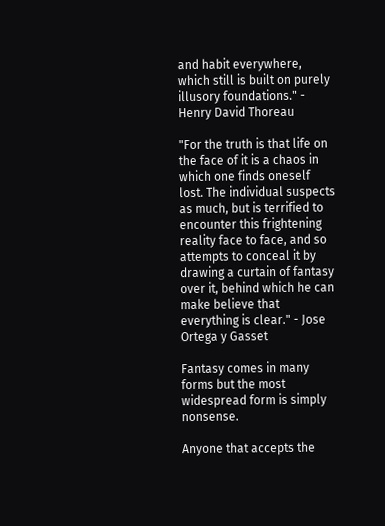and habit everywhere, which still is built on purely illusory foundations." - Henry David Thoreau

"For the truth is that life on the face of it is a chaos in which one finds oneself lost. The individual suspects as much, but is terrified to encounter this frightening reality face to face, and so attempts to conceal it by drawing a curtain of fantasy over it, behind which he can make believe that everything is clear." - Jose Ortega y Gasset

Fantasy comes in many forms but the most widespread form is simply nonsense.

Anyone that accepts the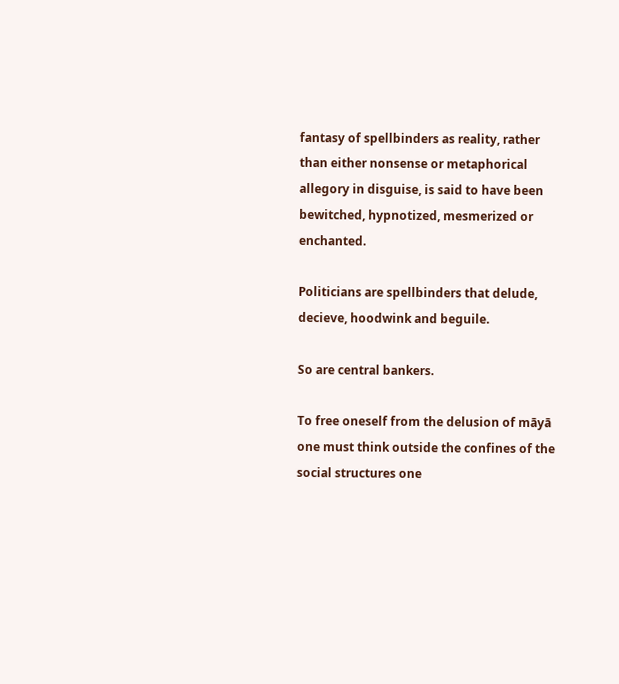fantasy of spellbinders as reality, rather than either nonsense or metaphorical allegory in disguise, is said to have been bewitched, hypnotized, mesmerized or enchanted.

Politicians are spellbinders that delude, decieve, hoodwink and beguile.

So are central bankers.

To free oneself from the delusion of māyā one must think outside the confines of the social structures one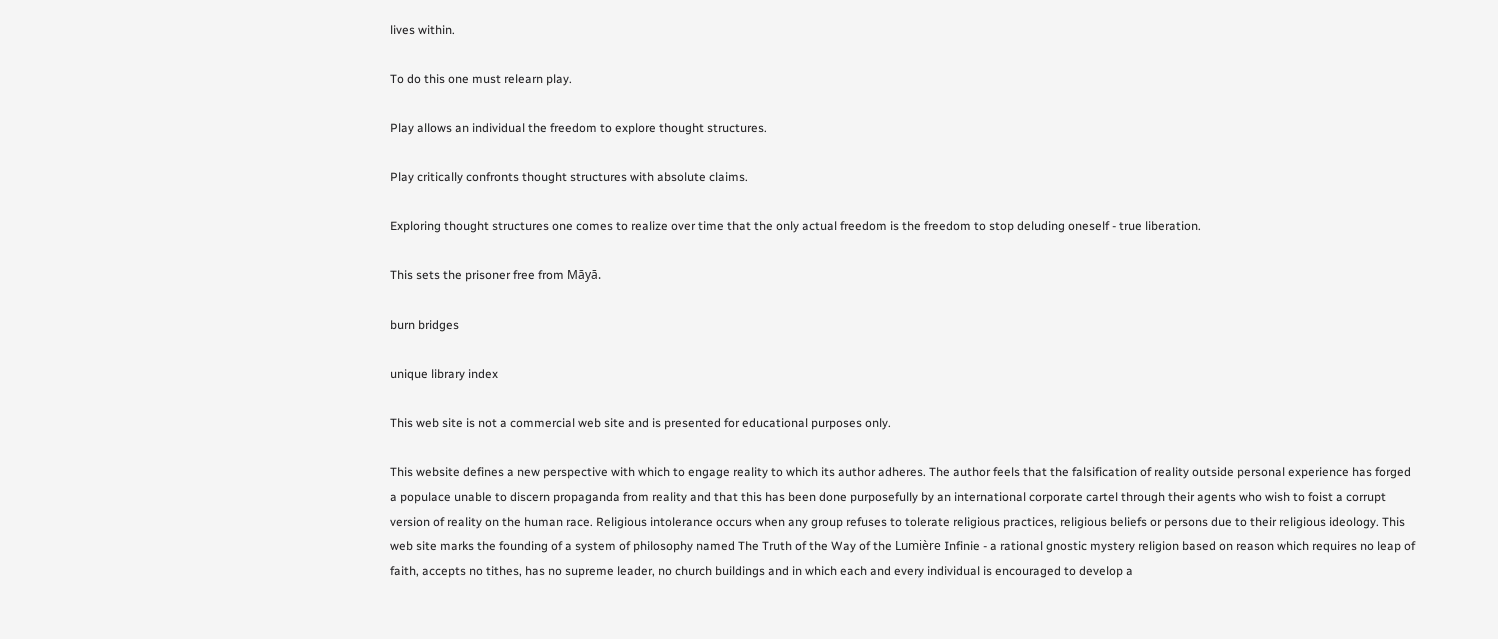lives within.

To do this one must relearn play.

Play allows an individual the freedom to explore thought structures.

Play critically confronts thought structures with absolute claims.

Exploring thought structures one comes to realize over time that the only actual freedom is the freedom to stop deluding oneself - true liberation.

This sets the prisoner free from Māyā.

burn bridges

unique library index

This web site is not a commercial web site and is presented for educational purposes only.

This website defines a new perspective with which to engage reality to which its author adheres. The author feels that the falsification of reality outside personal experience has forged a populace unable to discern propaganda from reality and that this has been done purposefully by an international corporate cartel through their agents who wish to foist a corrupt version of reality on the human race. Religious intolerance occurs when any group refuses to tolerate religious practices, religious beliefs or persons due to their religious ideology. This web site marks the founding of a system of philosophy named The Truth of the Way of the Lumière Infinie - a rational gnostic mystery religion based on reason which requires no leap of faith, accepts no tithes, has no supreme leader, no church buildings and in which each and every individual is encouraged to develop a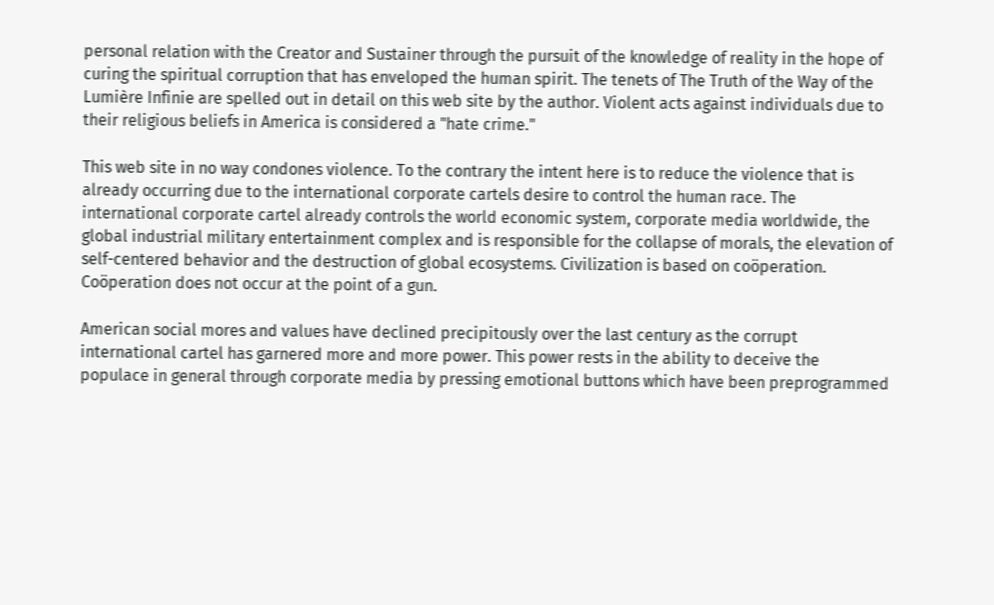personal relation with the Creator and Sustainer through the pursuit of the knowledge of reality in the hope of curing the spiritual corruption that has enveloped the human spirit. The tenets of The Truth of the Way of the Lumière Infinie are spelled out in detail on this web site by the author. Violent acts against individuals due to their religious beliefs in America is considered a "hate crime."

This web site in no way condones violence. To the contrary the intent here is to reduce the violence that is already occurring due to the international corporate cartels desire to control the human race. The international corporate cartel already controls the world economic system, corporate media worldwide, the global industrial military entertainment complex and is responsible for the collapse of morals, the elevation of self-centered behavior and the destruction of global ecosystems. Civilization is based on coöperation. Coöperation does not occur at the point of a gun.

American social mores and values have declined precipitously over the last century as the corrupt international cartel has garnered more and more power. This power rests in the ability to deceive the populace in general through corporate media by pressing emotional buttons which have been preprogrammed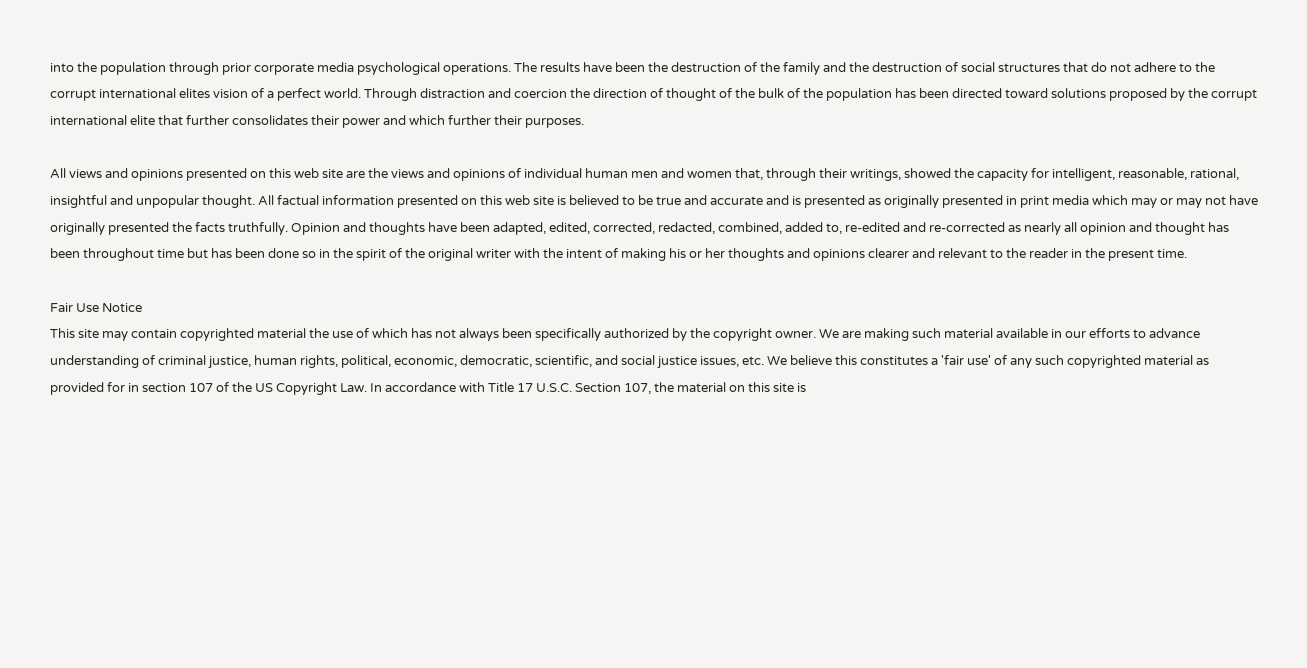into the population through prior corporate media psychological operations. The results have been the destruction of the family and the destruction of social structures that do not adhere to the corrupt international elites vision of a perfect world. Through distraction and coercion the direction of thought of the bulk of the population has been directed toward solutions proposed by the corrupt international elite that further consolidates their power and which further their purposes.

All views and opinions presented on this web site are the views and opinions of individual human men and women that, through their writings, showed the capacity for intelligent, reasonable, rational, insightful and unpopular thought. All factual information presented on this web site is believed to be true and accurate and is presented as originally presented in print media which may or may not have originally presented the facts truthfully. Opinion and thoughts have been adapted, edited, corrected, redacted, combined, added to, re-edited and re-corrected as nearly all opinion and thought has been throughout time but has been done so in the spirit of the original writer with the intent of making his or her thoughts and opinions clearer and relevant to the reader in the present time.

Fair Use Notice
This site may contain copyrighted material the use of which has not always been specifically authorized by the copyright owner. We are making such material available in our efforts to advance understanding of criminal justice, human rights, political, economic, democratic, scientific, and social justice issues, etc. We believe this constitutes a 'fair use' of any such copyrighted material as provided for in section 107 of the US Copyright Law. In accordance with Title 17 U.S.C. Section 107, the material on this site is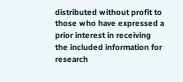distributed without profit to those who have expressed a prior interest in receiving the included information for research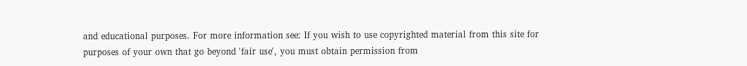and educational purposes. For more information see: If you wish to use copyrighted material from this site for purposes of your own that go beyond 'fair use', you must obtain permission from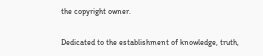the copyright owner.

Dedicated to the establishment of knowledge, truth,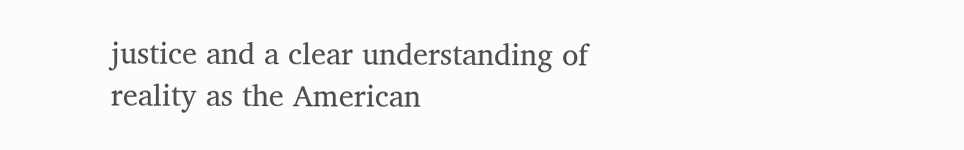justice and a clear understanding of reality as the American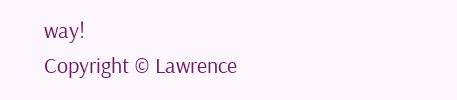way!
Copyright © Lawrence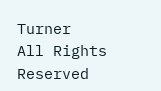Turner
All Rights Reserved